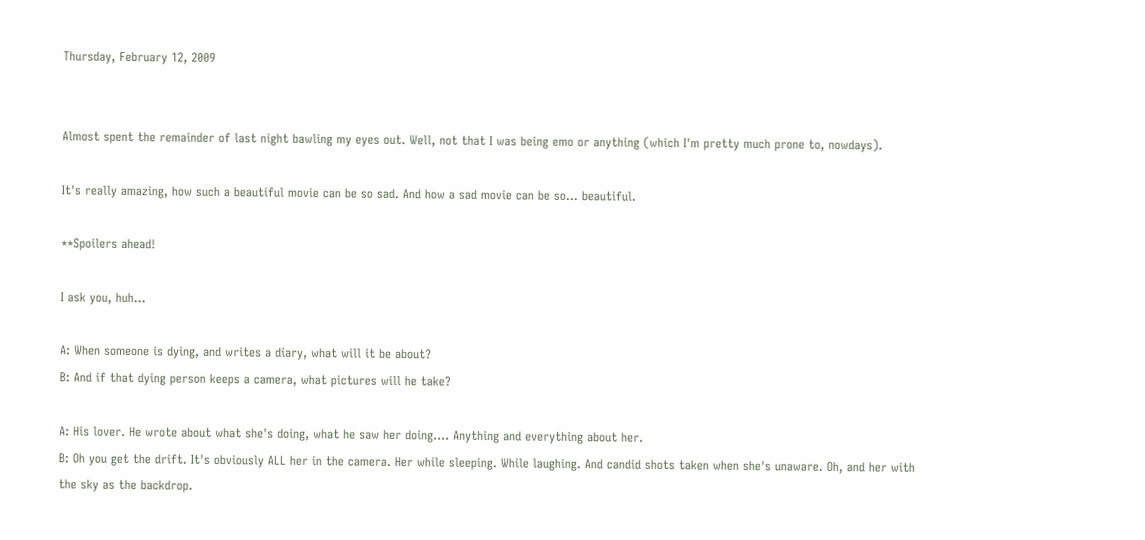Thursday, February 12, 2009


Almost spent the remainder of last night bawling my eyes out. Well, not that I was being emo or anything (which I'm pretty much prone to, nowdays).

It's really amazing, how such a beautiful movie can be so sad. And how a sad movie can be so... beautiful.

**Spoilers ahead!

I ask you, huh...

A: When someone is dying, and writes a diary, what will it be about?
B: And if that dying person keeps a camera, what pictures will he take?

A: His lover. He wrote about what she's doing, what he saw her doing.... Anything and everything about her.
B: Oh you get the drift. It's obviously ALL her in the camera. Her while sleeping. While laughing. And candid shots taken when she's unaware. Oh, and her with the sky as the backdrop.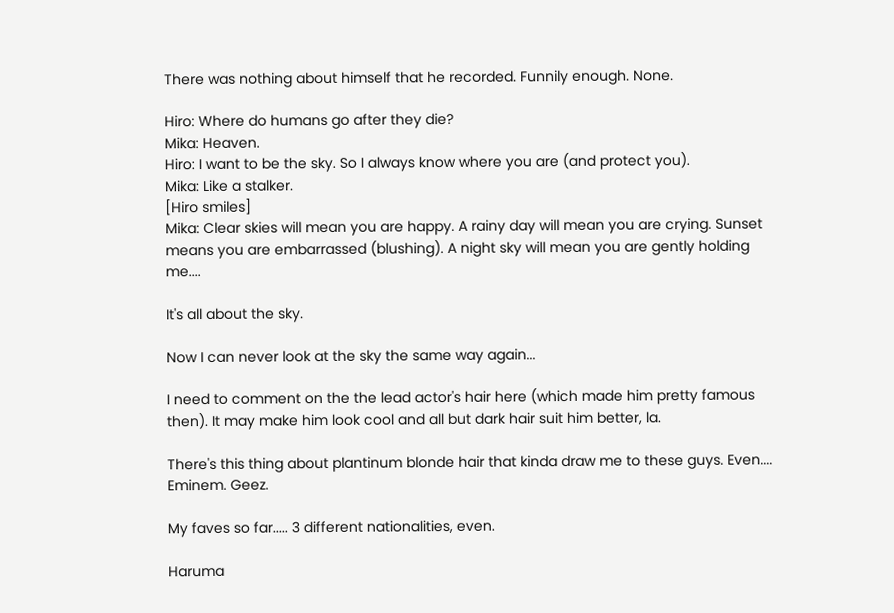There was nothing about himself that he recorded. Funnily enough. None.

Hiro: Where do humans go after they die?
Mika: Heaven.
Hiro: I want to be the sky. So I always know where you are (and protect you).
Mika: Like a stalker.
[Hiro smiles]
Mika: Clear skies will mean you are happy. A rainy day will mean you are crying. Sunset means you are embarrassed (blushing). A night sky will mean you are gently holding me....

It's all about the sky.

Now I can never look at the sky the same way again...

I need to comment on the the lead actor's hair here (which made him pretty famous then). It may make him look cool and all but dark hair suit him better, la.

There's this thing about plantinum blonde hair that kinda draw me to these guys. Even.... Eminem. Geez.

My faves so far..... 3 different nationalities, even.

Haruma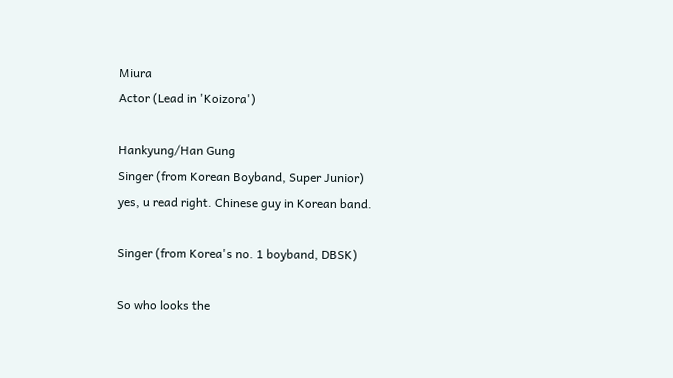Miura
Actor (Lead in 'Koizora')

Hankyung/Han Gung
Singer (from Korean Boyband, Super Junior)
yes, u read right. Chinese guy in Korean band.

Singer (from Korea's no. 1 boyband, DBSK)

So who looks the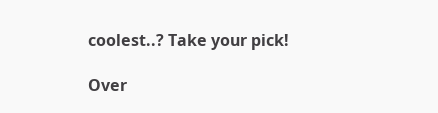coolest..? Take your pick!

Over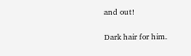and out!

Dark hair for him.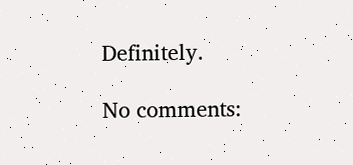Definitely.

No comments: